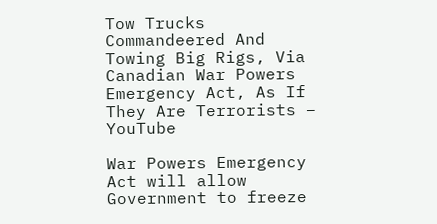Tow Trucks Commandeered And Towing Big Rigs, Via Canadian War Powers Emergency Act, As If They Are Terrorists – YouTube

War Powers Emergency Act will allow Government to freeze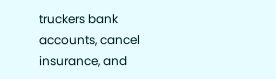truckers bank accounts, cancel insurance, and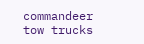commandeer tow trucks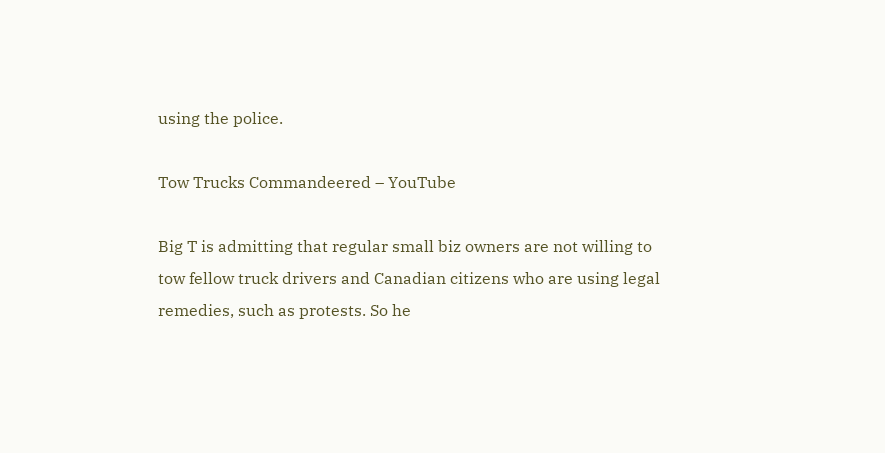using the police.

Tow Trucks Commandeered – YouTube

Big T is admitting that regular small biz owners are not willing to tow fellow truck drivers and Canadian citizens who are using legal remedies, such as protests. So he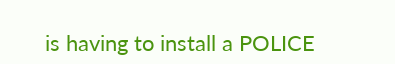is having to install a POLICE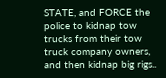STATE, and FORCE the police to kidnap tow trucks from their tow truck company owners, and then kidnap big rigs..